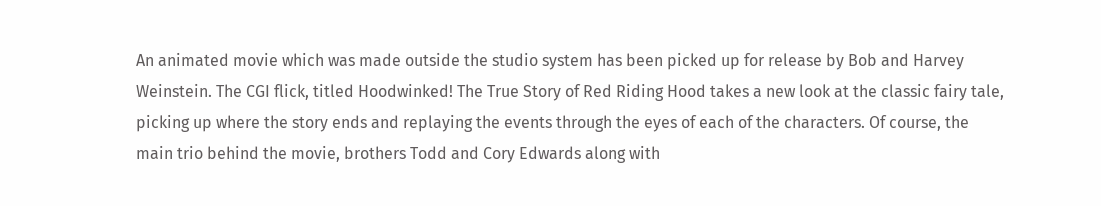An animated movie which was made outside the studio system has been picked up for release by Bob and Harvey Weinstein. The CGI flick, titled Hoodwinked! The True Story of Red Riding Hood takes a new look at the classic fairy tale, picking up where the story ends and replaying the events through the eyes of each of the characters. Of course, the main trio behind the movie, brothers Todd and Cory Edwards along with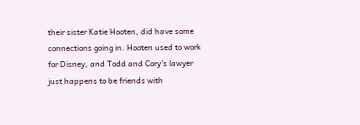their sister Katie Hooten, did have some connections going in. Hooten used to work for Disney, and Todd and Cory's lawyer just happens to be friends with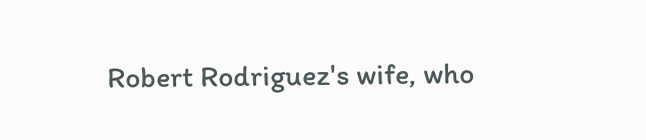Robert Rodriguez's wife, who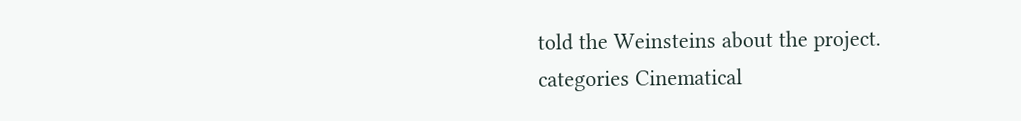told the Weinsteins about the project.
categories Cinematical